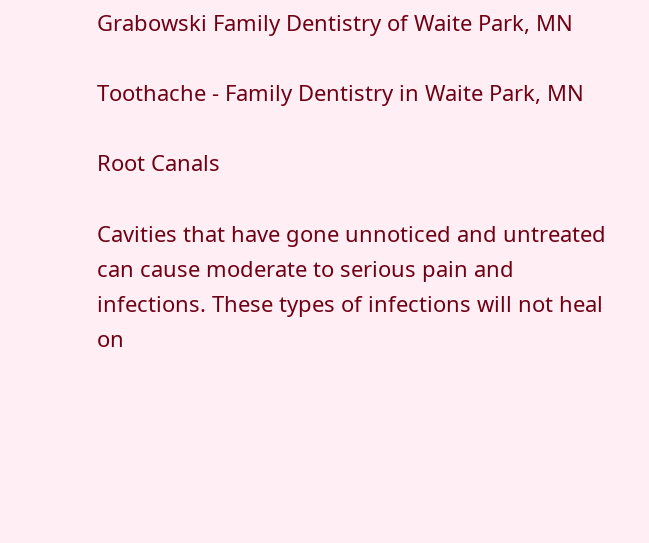Grabowski Family Dentistry of Waite Park, MN

Toothache - Family Dentistry in Waite Park, MN

Root Canals

Cavities that have gone unnoticed and untreated can cause moderate to serious pain and infections. These types of infections will not heal on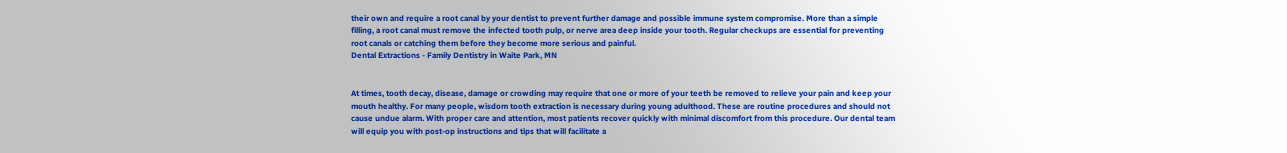their own and require a root canal by your dentist to prevent further damage and possible immune system compromise. More than a simple filling, a root canal must remove the infected tooth pulp, or nerve area deep inside your tooth. Regular checkups are essential for preventing root canals or catching them before they become more serious and painful.
Dental Extractions - Family Dentistry in Waite Park, MN


At times, tooth decay, disease, damage or crowding may require that one or more of your teeth be removed to relieve your pain and keep your mouth healthy. For many people, wisdom tooth extraction is necessary during young adulthood. These are routine procedures and should not cause undue alarm. With proper care and attention, most patients recover quickly with minimal discomfort from this procedure. Our dental team will equip you with post-op instructions and tips that will facilitate a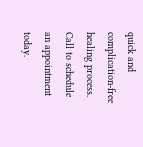quick and complication-free healing process.
Call to schedule an appointment today.